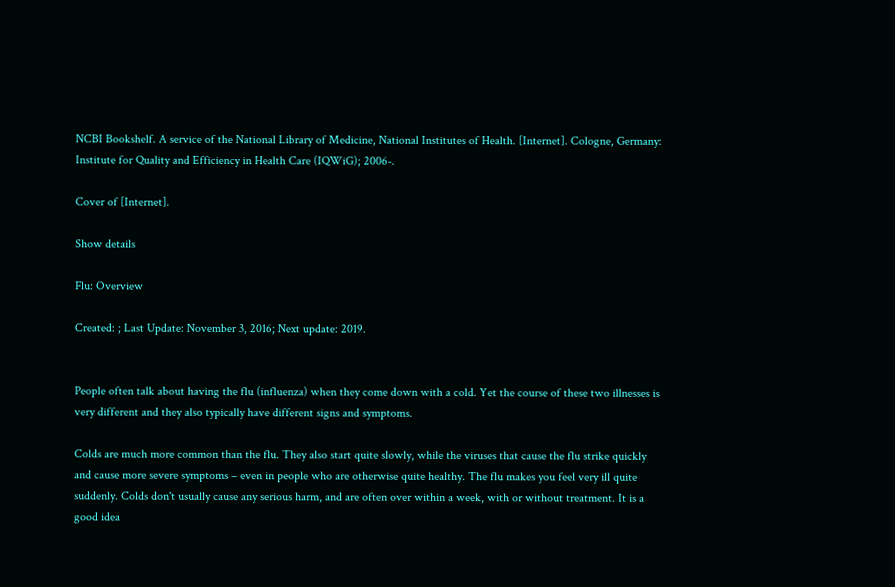NCBI Bookshelf. A service of the National Library of Medicine, National Institutes of Health. [Internet]. Cologne, Germany: Institute for Quality and Efficiency in Health Care (IQWiG); 2006-.

Cover of [Internet].

Show details

Flu: Overview

Created: ; Last Update: November 3, 2016; Next update: 2019.


People often talk about having the flu (influenza) when they come down with a cold. Yet the course of these two illnesses is very different and they also typically have different signs and symptoms.

Colds are much more common than the flu. They also start quite slowly, while the viruses that cause the flu strike quickly and cause more severe symptoms – even in people who are otherwise quite healthy. The flu makes you feel very ill quite suddenly. Colds don't usually cause any serious harm, and are often over within a week, with or without treatment. It is a good idea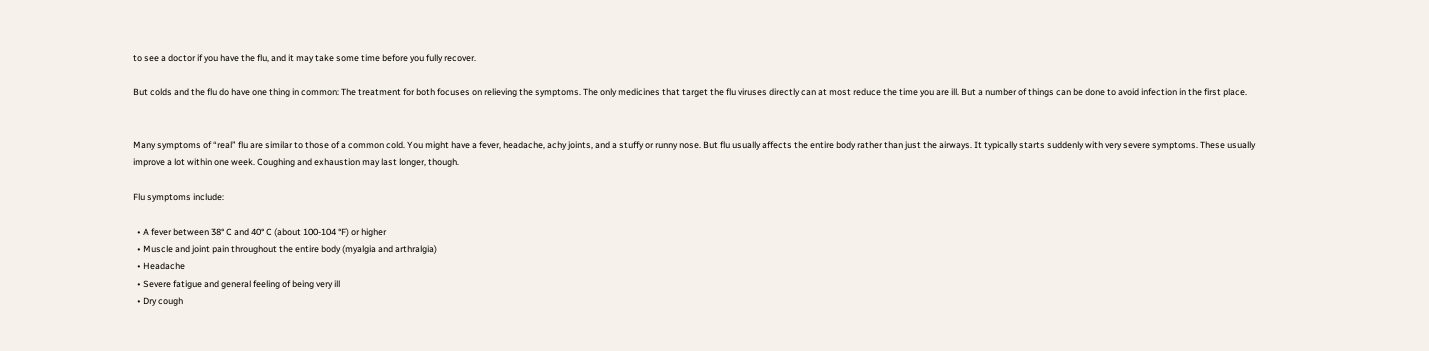to see a doctor if you have the flu, and it may take some time before you fully recover.

But colds and the flu do have one thing in common: The treatment for both focuses on relieving the symptoms. The only medicines that target the flu viruses directly can at most reduce the time you are ill. But a number of things can be done to avoid infection in the first place.


Many symptoms of “real” flu are similar to those of a common cold. You might have a fever, headache, achy joints, and a stuffy or runny nose. But flu usually affects the entire body rather than just the airways. It typically starts suddenly with very severe symptoms. These usually improve a lot within one week. Coughing and exhaustion may last longer, though.

Flu symptoms include:

  • A fever between 38° C and 40° C (about 100-104 °F) or higher
  • Muscle and joint pain throughout the entire body (myalgia and arthralgia)
  • Headache
  • Severe fatigue and general feeling of being very ill
  • Dry cough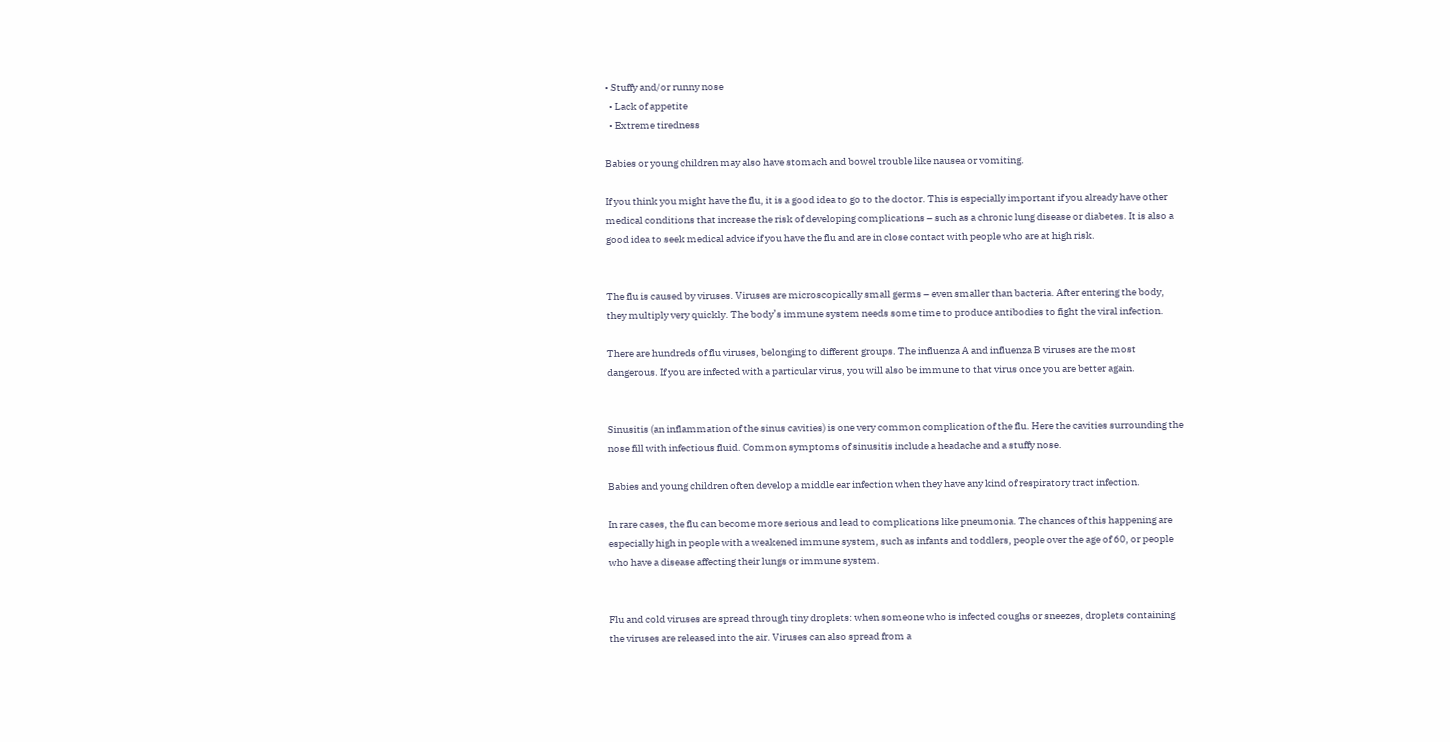• Stuffy and/or runny nose
  • Lack of appetite
  • Extreme tiredness

Babies or young children may also have stomach and bowel trouble like nausea or vomiting.

If you think you might have the flu, it is a good idea to go to the doctor. This is especially important if you already have other medical conditions that increase the risk of developing complications – such as a chronic lung disease or diabetes. It is also a good idea to seek medical advice if you have the flu and are in close contact with people who are at high risk.


The flu is caused by viruses. Viruses are microscopically small germs – even smaller than bacteria. After entering the body, they multiply very quickly. The body’s immune system needs some time to produce antibodies to fight the viral infection.

There are hundreds of flu viruses, belonging to different groups. The influenza A and influenza B viruses are the most dangerous. If you are infected with a particular virus, you will also be immune to that virus once you are better again.


Sinusitis (an inflammation of the sinus cavities) is one very common complication of the flu. Here the cavities surrounding the nose fill with infectious fluid. Common symptoms of sinusitis include a headache and a stuffy nose.

Babies and young children often develop a middle ear infection when they have any kind of respiratory tract infection.

In rare cases, the flu can become more serious and lead to complications like pneumonia. The chances of this happening are especially high in people with a weakened immune system, such as infants and toddlers, people over the age of 60, or people who have a disease affecting their lungs or immune system.


Flu and cold viruses are spread through tiny droplets: when someone who is infected coughs or sneezes, droplets containing the viruses are released into the air. Viruses can also spread from a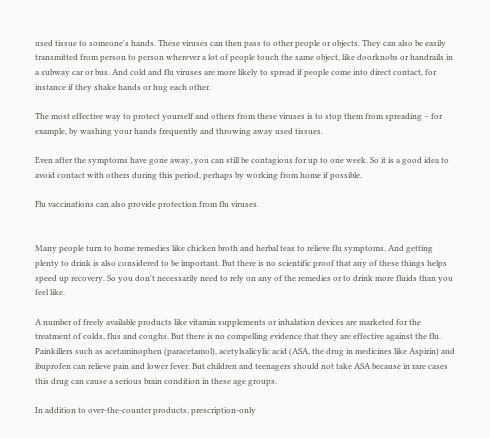used tissue to someone's hands. These viruses can then pass to other people or objects. They can also be easily transmitted from person to person wherever a lot of people touch the same object, like doorknobs or handrails in a subway car or bus. And cold and flu viruses are more likely to spread if people come into direct contact, for instance if they shake hands or hug each other.

The most effective way to protect yourself and others from these viruses is to stop them from spreading – for example, by washing your hands frequently and throwing away used tissues.

Even after the symptoms have gone away, you can still be contagious for up to one week. So it is a good idea to avoid contact with others during this period, perhaps by working from home if possible.

Flu vaccinations can also provide protection from flu viruses.


Many people turn to home remedies like chicken broth and herbal teas to relieve flu symptoms. And getting plenty to drink is also considered to be important. But there is no scientific proof that any of these things helps speed up recovery. So you don't necessarily need to rely on any of the remedies or to drink more fluids than you feel like.

A number of freely available products like vitamin supplements or inhalation devices are marketed for the treatment of colds, flus and coughs. But there is no compelling evidence that they are effective against the flu. Painkillers such as acetaminophen (paracetamol), acetylsalicylic acid (ASA, the drug in medicines like Aspirin) and ibuprofen can relieve pain and lower fever. But children and teenagers should not take ASA because in rare cases this drug can cause a serious brain condition in these age groups.

In addition to over-the-counter products, prescription-only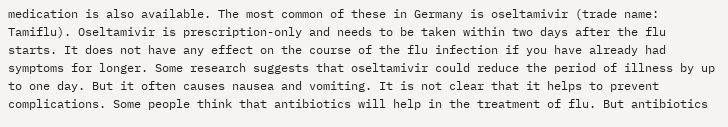medication is also available. The most common of these in Germany is oseltamivir (trade name: Tamiflu). Oseltamivir is prescription-only and needs to be taken within two days after the flu starts. It does not have any effect on the course of the flu infection if you have already had symptoms for longer. Some research suggests that oseltamivir could reduce the period of illness by up to one day. But it often causes nausea and vomiting. It is not clear that it helps to prevent complications. Some people think that antibiotics will help in the treatment of flu. But antibiotics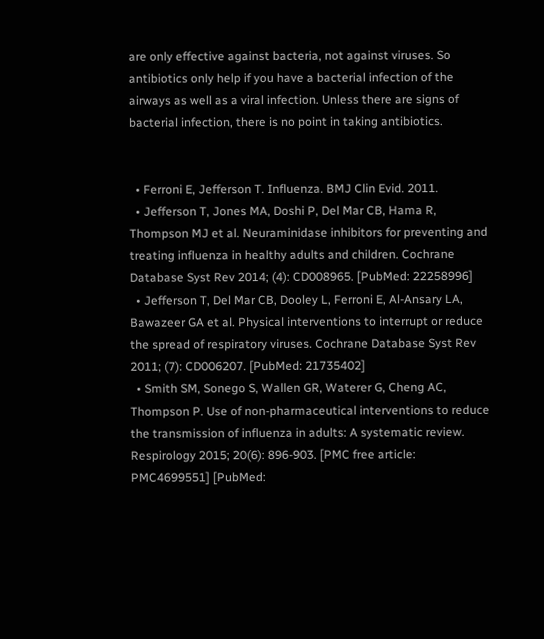are only effective against bacteria, not against viruses. So antibiotics only help if you have a bacterial infection of the airways as well as a viral infection. Unless there are signs of bacterial infection, there is no point in taking antibiotics.


  • Ferroni E, Jefferson T. Influenza. BMJ Clin Evid. 2011.
  • Jefferson T, Jones MA, Doshi P, Del Mar CB, Hama R, Thompson MJ et al. Neuraminidase inhibitors for preventing and treating influenza in healthy adults and children. Cochrane Database Syst Rev 2014; (4): CD008965. [PubMed: 22258996]
  • Jefferson T, Del Mar CB, Dooley L, Ferroni E, Al-Ansary LA, Bawazeer GA et al. Physical interventions to interrupt or reduce the spread of respiratory viruses. Cochrane Database Syst Rev 2011; (7): CD006207. [PubMed: 21735402]
  • Smith SM, Sonego S, Wallen GR, Waterer G, Cheng AC, Thompson P. Use of non-pharmaceutical interventions to reduce the transmission of influenza in adults: A systematic review. Respirology 2015; 20(6): 896-903. [PMC free article: PMC4699551] [PubMed: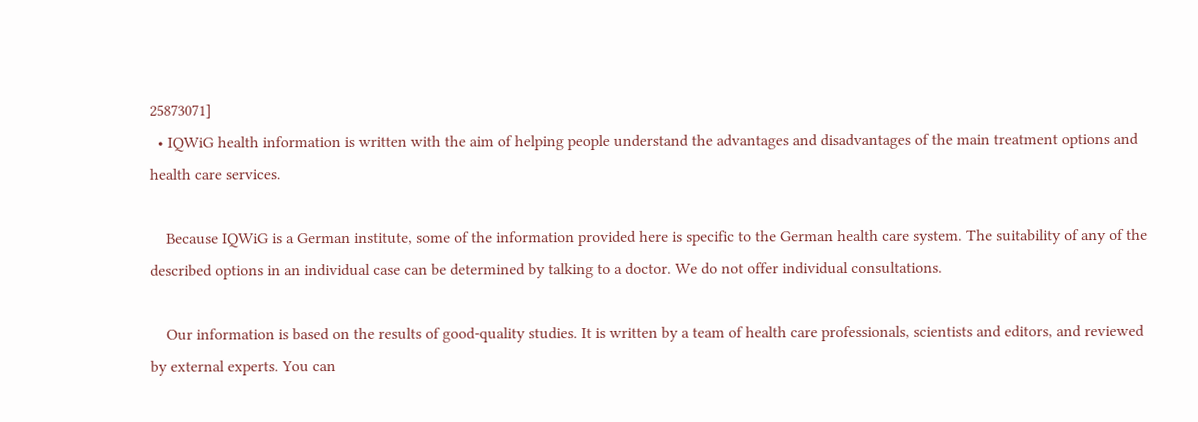25873071]
  • IQWiG health information is written with the aim of helping people understand the advantages and disadvantages of the main treatment options and health care services.

    Because IQWiG is a German institute, some of the information provided here is specific to the German health care system. The suitability of any of the described options in an individual case can be determined by talking to a doctor. We do not offer individual consultations.

    Our information is based on the results of good-quality studies. It is written by a team of health care professionals, scientists and editors, and reviewed by external experts. You can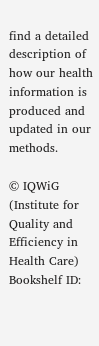find a detailed description of how our health information is produced and updated in our methods.

© IQWiG (Institute for Quality and Efficiency in Health Care)
Bookshelf ID: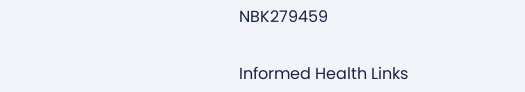NBK279459


Informed Health Links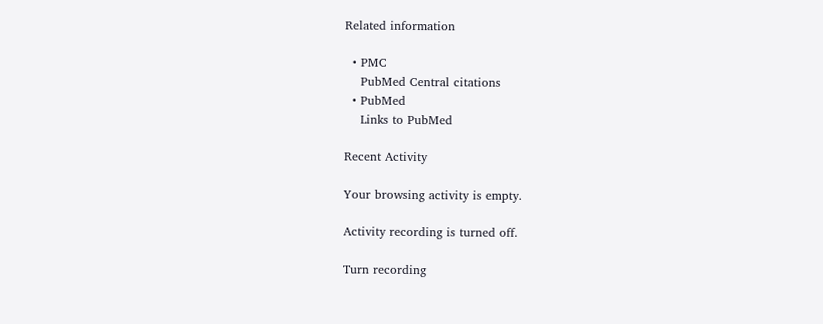Related information

  • PMC
    PubMed Central citations
  • PubMed
    Links to PubMed

Recent Activity

Your browsing activity is empty.

Activity recording is turned off.

Turn recording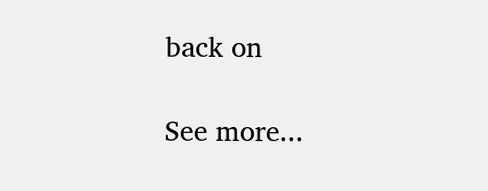back on

See more...